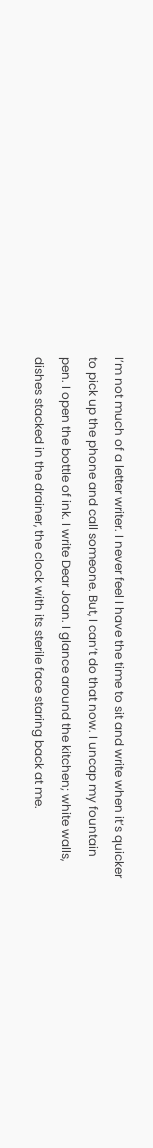I’m not much of a letter writer. I never feel I have the time to sit and write when it’s quicker to pick up the phone and call someone. But, I can’t do that now. I uncap my fountain pen. I open the bottle of ink. I write Dear Joan. I glance around the kitchen; white walls, dishes stacked in the drainer, the clock with its sterile face staring back at me.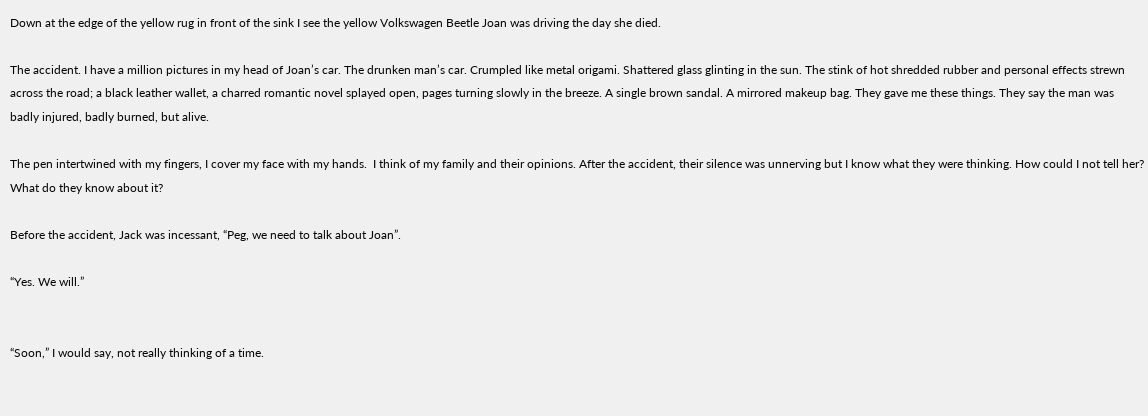Down at the edge of the yellow rug in front of the sink I see the yellow Volkswagen Beetle Joan was driving the day she died.

The accident. I have a million pictures in my head of Joan’s car. The drunken man’s car. Crumpled like metal origami. Shattered glass glinting in the sun. The stink of hot shredded rubber and personal effects strewn across the road; a black leather wallet, a charred romantic novel splayed open, pages turning slowly in the breeze. A single brown sandal. A mirrored makeup bag. They gave me these things. They say the man was badly injured, badly burned, but alive.

The pen intertwined with my fingers, I cover my face with my hands.  I think of my family and their opinions. After the accident, their silence was unnerving but I know what they were thinking. How could I not tell her? What do they know about it?

Before the accident, Jack was incessant, “Peg, we need to talk about Joan”.

“Yes. We will.”


“Soon,” I would say, not really thinking of a time.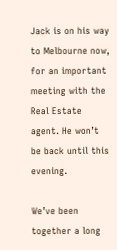Jack is on his way to Melbourne now, for an important meeting with the Real Estate agent. He won’t be back until this evening.

We’ve been together a long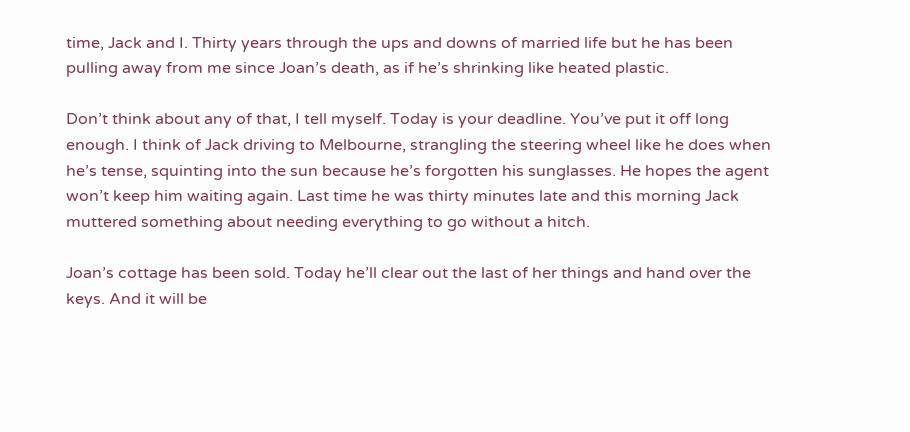time, Jack and I. Thirty years through the ups and downs of married life but he has been pulling away from me since Joan’s death, as if he’s shrinking like heated plastic.

Don’t think about any of that, I tell myself. Today is your deadline. You’ve put it off long enough. I think of Jack driving to Melbourne, strangling the steering wheel like he does when he’s tense, squinting into the sun because he’s forgotten his sunglasses. He hopes the agent won’t keep him waiting again. Last time he was thirty minutes late and this morning Jack muttered something about needing everything to go without a hitch.

Joan’s cottage has been sold. Today he’ll clear out the last of her things and hand over the keys. And it will be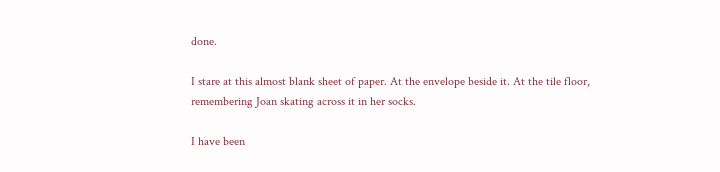done.

I stare at this almost blank sheet of paper. At the envelope beside it. At the tile floor, remembering Joan skating across it in her socks.

I have been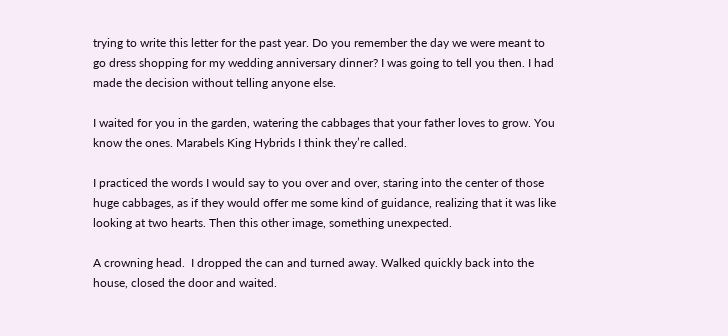trying to write this letter for the past year. Do you remember the day we were meant to go dress shopping for my wedding anniversary dinner? I was going to tell you then. I had made the decision without telling anyone else.

I waited for you in the garden, watering the cabbages that your father loves to grow. You know the ones. Marabels King Hybrids I think they’re called.

I practiced the words I would say to you over and over, staring into the center of those huge cabbages, as if they would offer me some kind of guidance, realizing that it was like looking at two hearts. Then this other image, something unexpected.

A crowning head.  I dropped the can and turned away. Walked quickly back into the house, closed the door and waited.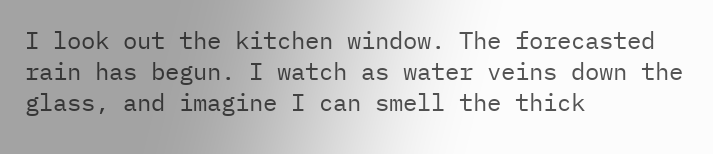I look out the kitchen window. The forecasted rain has begun. I watch as water veins down the glass, and imagine I can smell the thick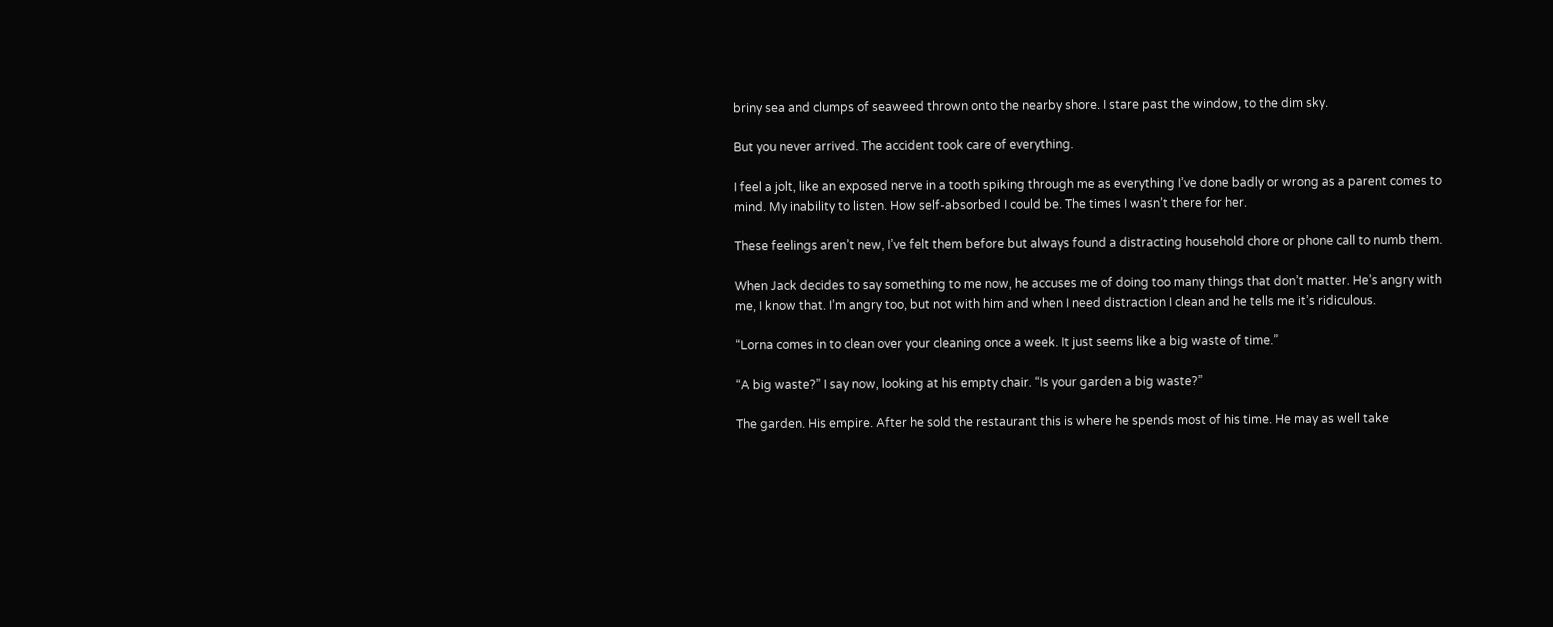briny sea and clumps of seaweed thrown onto the nearby shore. I stare past the window, to the dim sky.

But you never arrived. The accident took care of everything.

I feel a jolt, like an exposed nerve in a tooth spiking through me as everything I’ve done badly or wrong as a parent comes to mind. My inability to listen. How self-absorbed I could be. The times I wasn’t there for her.

These feelings aren’t new, I’ve felt them before but always found a distracting household chore or phone call to numb them.

When Jack decides to say something to me now, he accuses me of doing too many things that don’t matter. He’s angry with me, I know that. I’m angry too, but not with him and when I need distraction I clean and he tells me it’s ridiculous.

“Lorna comes in to clean over your cleaning once a week. It just seems like a big waste of time.”

“A big waste?” I say now, looking at his empty chair. “Is your garden a big waste?”

The garden. His empire. After he sold the restaurant this is where he spends most of his time. He may as well take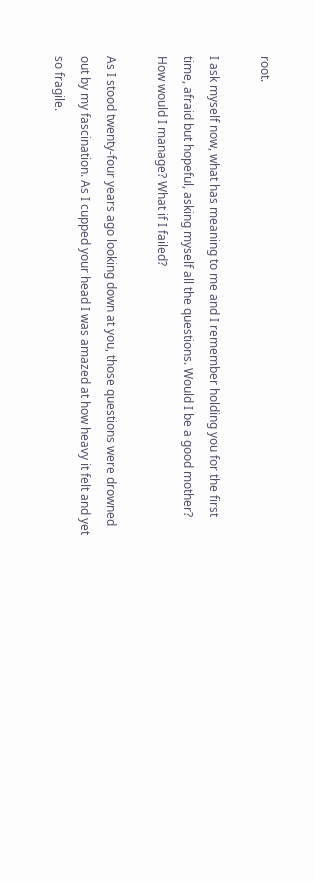root.

I ask myself now, what has meaning to me and I remember holding you for the first time, afraid but hopeful, asking myself all the questions. Would I be a good mother? How would I manage? What if I failed?

As I stood twenty-four years ago looking down at you, those questions were drowned out by my fascination. As I cupped your head I was amazed at how heavy it felt and yet so fragile.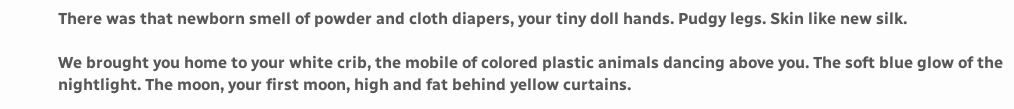There was that newborn smell of powder and cloth diapers, your tiny doll hands. Pudgy legs. Skin like new silk.

We brought you home to your white crib, the mobile of colored plastic animals dancing above you. The soft blue glow of the nightlight. The moon, your first moon, high and fat behind yellow curtains.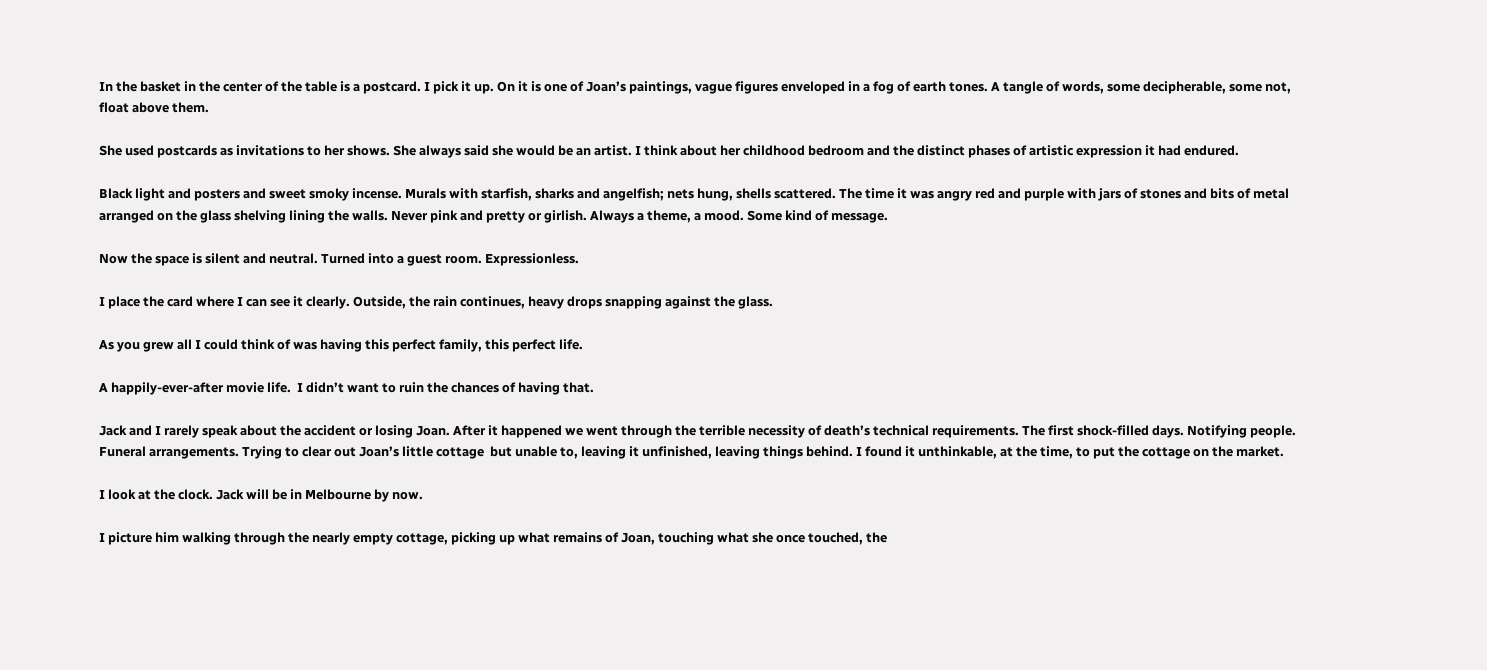In the basket in the center of the table is a postcard. I pick it up. On it is one of Joan’s paintings, vague figures enveloped in a fog of earth tones. A tangle of words, some decipherable, some not, float above them.

She used postcards as invitations to her shows. She always said she would be an artist. I think about her childhood bedroom and the distinct phases of artistic expression it had endured.

Black light and posters and sweet smoky incense. Murals with starfish, sharks and angelfish; nets hung, shells scattered. The time it was angry red and purple with jars of stones and bits of metal arranged on the glass shelving lining the walls. Never pink and pretty or girlish. Always a theme, a mood. Some kind of message.

Now the space is silent and neutral. Turned into a guest room. Expressionless.

I place the card where I can see it clearly. Outside, the rain continues, heavy drops snapping against the glass.

As you grew all I could think of was having this perfect family, this perfect life.

A happily-ever-after movie life.  I didn’t want to ruin the chances of having that.

Jack and I rarely speak about the accident or losing Joan. After it happened we went through the terrible necessity of death’s technical requirements. The first shock-filled days. Notifying people. Funeral arrangements. Trying to clear out Joan’s little cottage  but unable to, leaving it unfinished, leaving things behind. I found it unthinkable, at the time, to put the cottage on the market.

I look at the clock. Jack will be in Melbourne by now.

I picture him walking through the nearly empty cottage, picking up what remains of Joan, touching what she once touched, the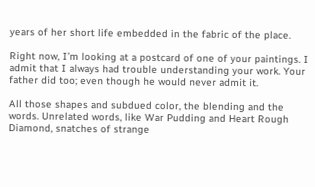years of her short life embedded in the fabric of the place.

Right now, I’m looking at a postcard of one of your paintings. I admit that I always had trouble understanding your work. Your father did too; even though he would never admit it.

All those shapes and subdued color, the blending and the words. Unrelated words, like War Pudding and Heart Rough Diamond, snatches of strange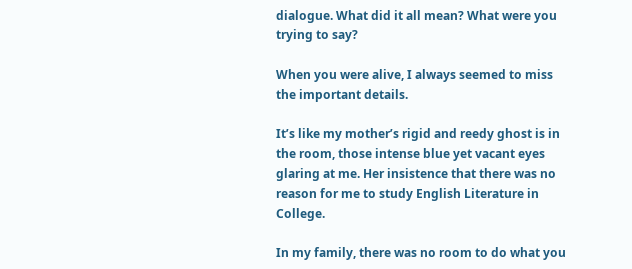dialogue. What did it all mean? What were you trying to say?

When you were alive, I always seemed to miss the important details.

It’s like my mother’s rigid and reedy ghost is in the room, those intense blue yet vacant eyes glaring at me. Her insistence that there was no reason for me to study English Literature in College.

In my family, there was no room to do what you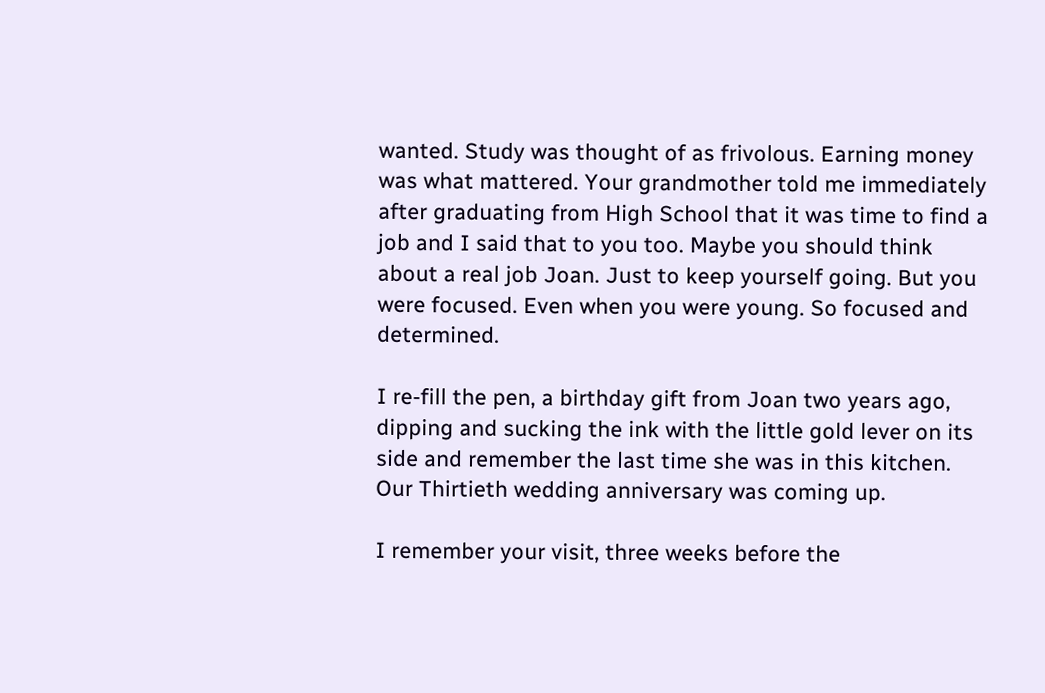wanted. Study was thought of as frivolous. Earning money was what mattered. Your grandmother told me immediately after graduating from High School that it was time to find a job and I said that to you too. Maybe you should think about a real job Joan. Just to keep yourself going. But you were focused. Even when you were young. So focused and determined.

I re-fill the pen, a birthday gift from Joan two years ago, dipping and sucking the ink with the little gold lever on its side and remember the last time she was in this kitchen. Our Thirtieth wedding anniversary was coming up.

I remember your visit, three weeks before the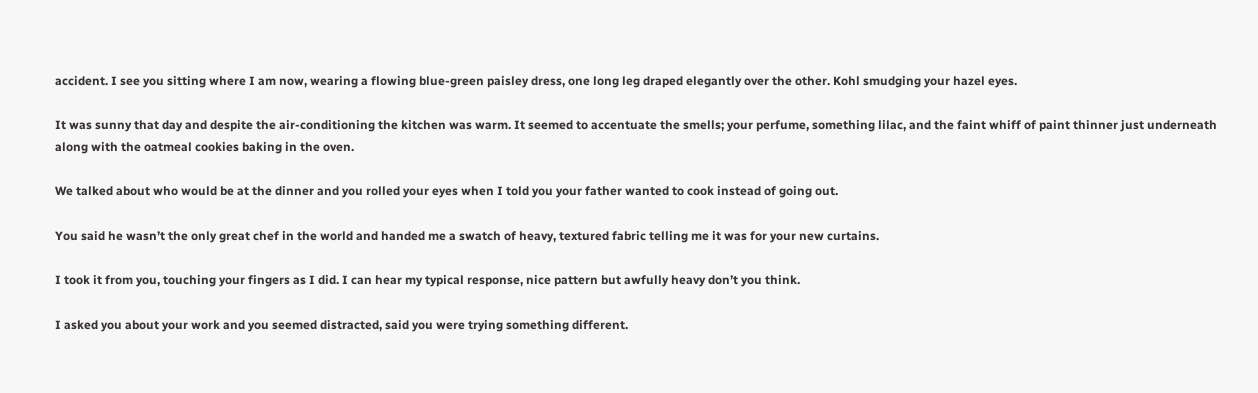accident. I see you sitting where I am now, wearing a flowing blue-green paisley dress, one long leg draped elegantly over the other. Kohl smudging your hazel eyes.

It was sunny that day and despite the air-conditioning the kitchen was warm. It seemed to accentuate the smells; your perfume, something lilac, and the faint whiff of paint thinner just underneath along with the oatmeal cookies baking in the oven.

We talked about who would be at the dinner and you rolled your eyes when I told you your father wanted to cook instead of going out.

You said he wasn’t the only great chef in the world and handed me a swatch of heavy, textured fabric telling me it was for your new curtains.

I took it from you, touching your fingers as I did. I can hear my typical response, nice pattern but awfully heavy don’t you think.

I asked you about your work and you seemed distracted, said you were trying something different.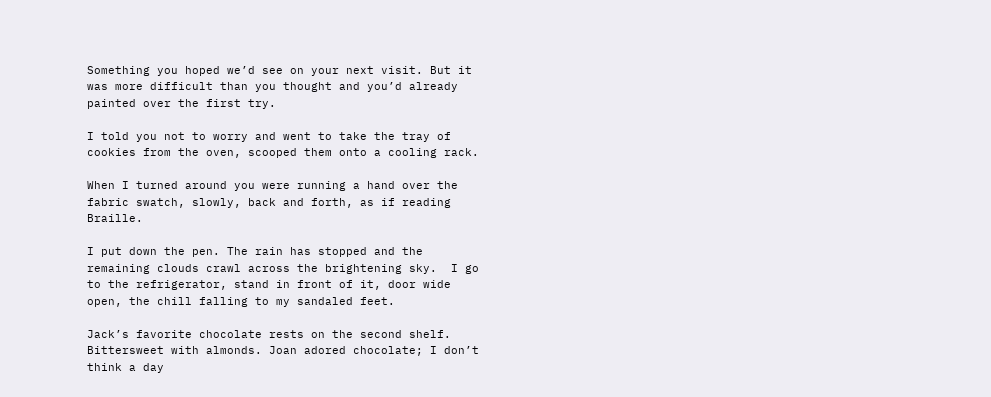Something you hoped we’d see on your next visit. But it was more difficult than you thought and you’d already painted over the first try.

I told you not to worry and went to take the tray of cookies from the oven, scooped them onto a cooling rack.

When I turned around you were running a hand over the fabric swatch, slowly, back and forth, as if reading Braille.

I put down the pen. The rain has stopped and the remaining clouds crawl across the brightening sky.  I go to the refrigerator, stand in front of it, door wide open, the chill falling to my sandaled feet.

Jack’s favorite chocolate rests on the second shelf. Bittersweet with almonds. Joan adored chocolate; I don’t think a day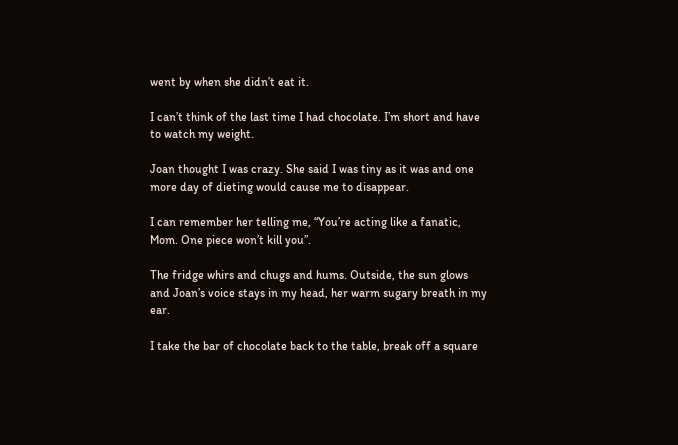went by when she didn’t eat it.

I can’t think of the last time I had chocolate. I’m short and have to watch my weight.

Joan thought I was crazy. She said I was tiny as it was and one more day of dieting would cause me to disappear.

I can remember her telling me, “You’re acting like a fanatic, Mom. One piece won’t kill you”.

The fridge whirs and chugs and hums. Outside, the sun glows and Joan’s voice stays in my head, her warm sugary breath in my ear.

I take the bar of chocolate back to the table, break off a square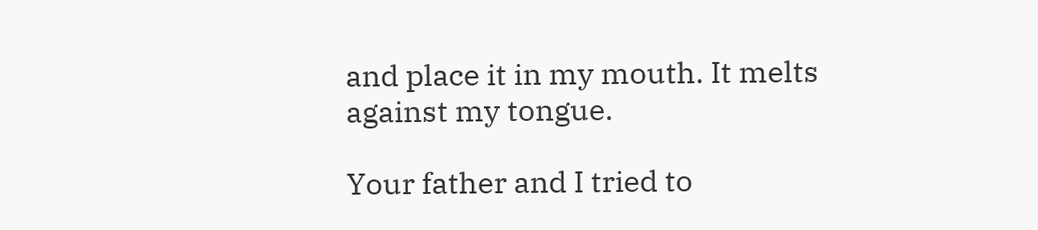and place it in my mouth. It melts against my tongue.

Your father and I tried to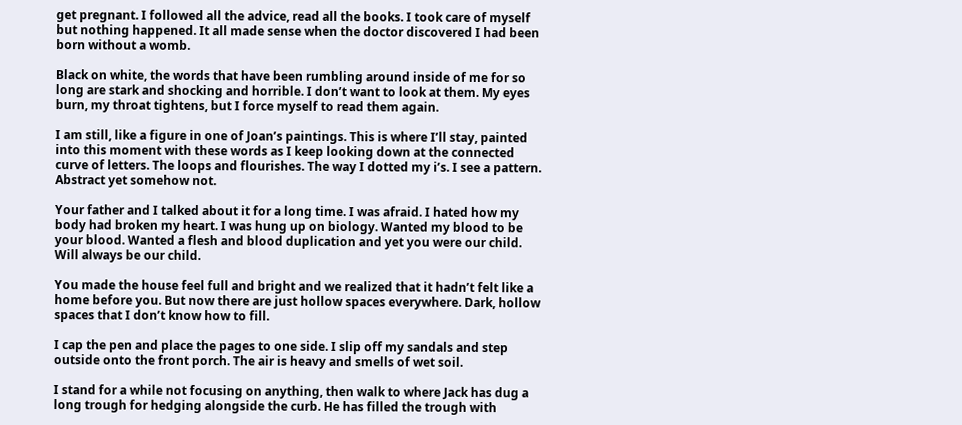get pregnant. I followed all the advice, read all the books. I took care of myself but nothing happened. It all made sense when the doctor discovered I had been born without a womb.

Black on white, the words that have been rumbling around inside of me for so long are stark and shocking and horrible. I don’t want to look at them. My eyes burn, my throat tightens, but I force myself to read them again.

I am still, like a figure in one of Joan’s paintings. This is where I’ll stay, painted into this moment with these words as I keep looking down at the connected curve of letters. The loops and flourishes. The way I dotted my i’s. I see a pattern. Abstract yet somehow not.

Your father and I talked about it for a long time. I was afraid. I hated how my body had broken my heart. I was hung up on biology. Wanted my blood to be your blood. Wanted a flesh and blood duplication and yet you were our child. Will always be our child.

You made the house feel full and bright and we realized that it hadn’t felt like a home before you. But now there are just hollow spaces everywhere. Dark, hollow spaces that I don’t know how to fill.

I cap the pen and place the pages to one side. I slip off my sandals and step outside onto the front porch. The air is heavy and smells of wet soil.

I stand for a while not focusing on anything, then walk to where Jack has dug a long trough for hedging alongside the curb. He has filled the trough with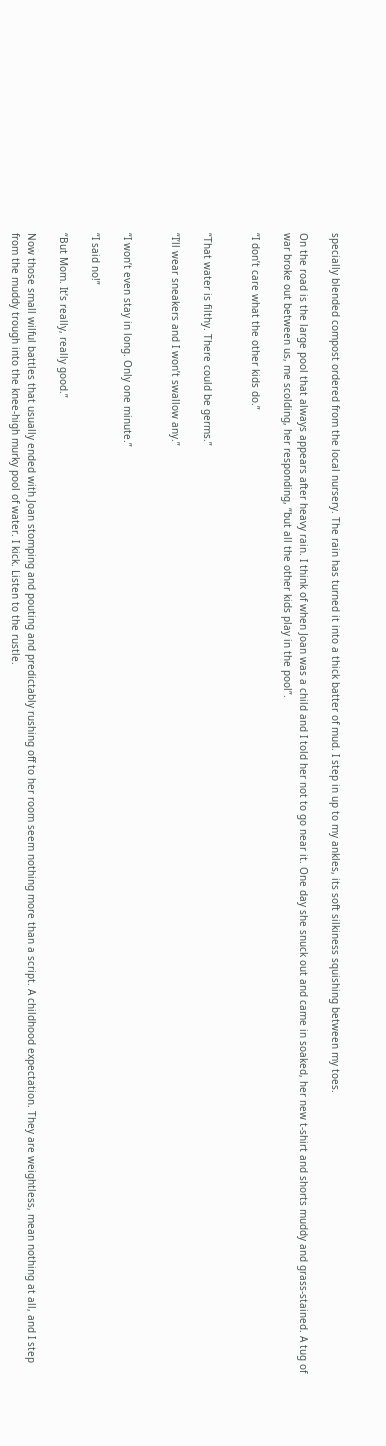specially blended compost ordered from the local nursery. The rain has turned it into a thick batter of mud. I step in up to my ankles, its soft silkiness squishing between my toes.

On the road is the large pool that always appears after heavy rain. I think of when Joan was a child and I told her not to go near it. One day she snuck out and came in soaked, her new t-shirt and shorts muddy and grass-stained. A tug of war broke out between us, me scolding, her responding, “but all the other kids play in the pool”.

“I don’t care what the other kids do.”


“That water is filthy. There could be germs.”

“I’ll wear sneakers and I won’t swallow any.”


“I won’t even stay in long. Only one minute.”

“I said no!”

“But Mom. It’s really, really good.”

Now those small wilful battles that usually ended with Joan stomping and pouting and predictably rushing off to her room seem nothing more than a script. A childhood expectation. They are weightless, mean nothing at all, and I step from the muddy trough into the knee-high murky pool of water. I kick. Listen to the rustle.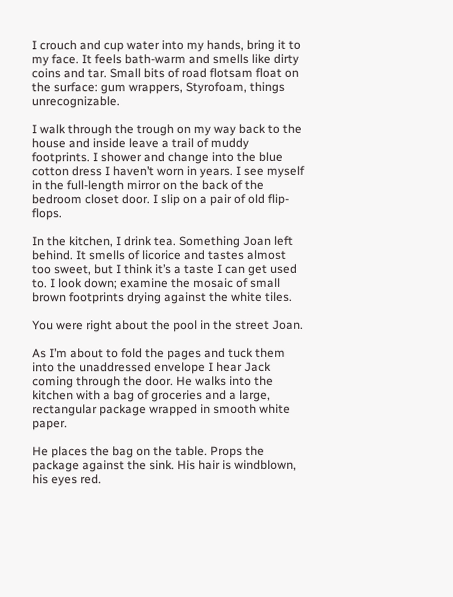I crouch and cup water into my hands, bring it to my face. It feels bath-warm and smells like dirty coins and tar. Small bits of road flotsam float on the surface: gum wrappers, Styrofoam, things unrecognizable.

I walk through the trough on my way back to the house and inside leave a trail of muddy footprints. I shower and change into the blue cotton dress I haven’t worn in years. I see myself in the full-length mirror on the back of the bedroom closet door. I slip on a pair of old flip-flops.

In the kitchen, I drink tea. Something Joan left behind. It smells of licorice and tastes almost too sweet, but I think it’s a taste I can get used to. I look down; examine the mosaic of small brown footprints drying against the white tiles.

You were right about the pool in the street Joan.

As I’m about to fold the pages and tuck them into the unaddressed envelope I hear Jack coming through the door. He walks into the kitchen with a bag of groceries and a large, rectangular package wrapped in smooth white paper.

He places the bag on the table. Props the package against the sink. His hair is windblown, his eyes red.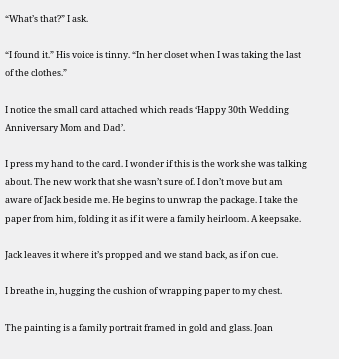“What’s that?” I ask.

“I found it.” His voice is tinny. “In her closet when I was taking the last of the clothes.”

I notice the small card attached which reads ‘Happy 30th Wedding Anniversary Mom and Dad’.

I press my hand to the card. I wonder if this is the work she was talking about. The new work that she wasn’t sure of. I don’t move but am aware of Jack beside me. He begins to unwrap the package. I take the paper from him, folding it as if it were a family heirloom. A keepsake.

Jack leaves it where it’s propped and we stand back, as if on cue.

I breathe in, hugging the cushion of wrapping paper to my chest.

The painting is a family portrait framed in gold and glass. Joan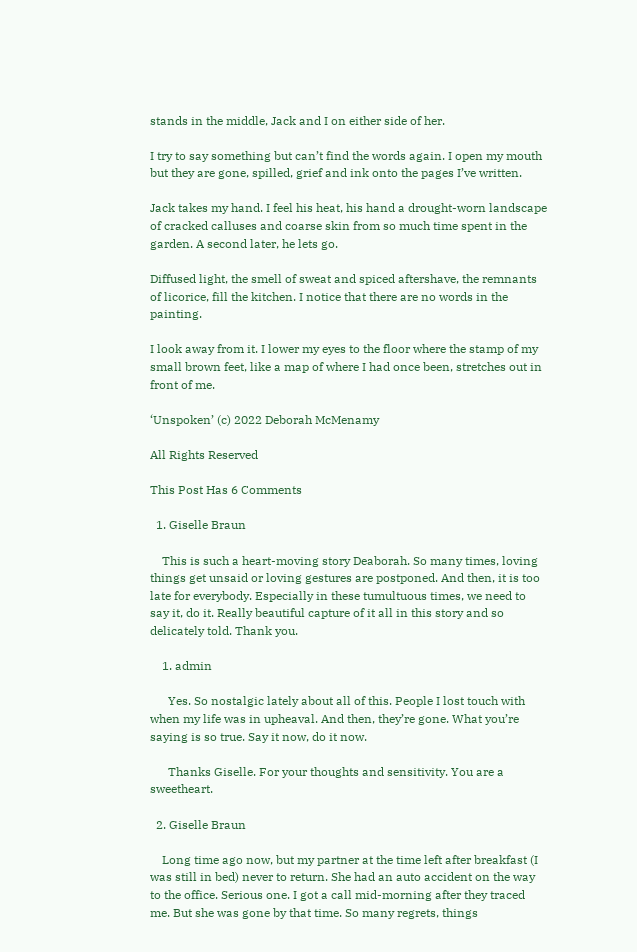stands in the middle, Jack and I on either side of her.

I try to say something but can’t find the words again. I open my mouth but they are gone, spilled, grief and ink onto the pages I’ve written.

Jack takes my hand. I feel his heat, his hand a drought-worn landscape of cracked calluses and coarse skin from so much time spent in the garden. A second later, he lets go.

Diffused light, the smell of sweat and spiced aftershave, the remnants of licorice, fill the kitchen. I notice that there are no words in the painting.

I look away from it. I lower my eyes to the floor where the stamp of my small brown feet, like a map of where I had once been, stretches out in front of me.

‘Unspoken’ (c) 2022 Deborah McMenamy

All Rights Reserved

This Post Has 6 Comments

  1. Giselle Braun

    This is such a heart-moving story Deaborah. So many times, loving things get unsaid or loving gestures are postponed. And then, it is too late for everybody. Especially in these tumultuous times, we need to say it, do it. Really beautiful capture of it all in this story and so delicately told. Thank you.

    1. admin

      Yes. So nostalgic lately about all of this. People I lost touch with when my life was in upheaval. And then, they’re gone. What you’re saying is so true. Say it now, do it now.

      Thanks Giselle. For your thoughts and sensitivity. You are a sweetheart.

  2. Giselle Braun

    Long time ago now, but my partner at the time left after breakfast (I was still in bed) never to return. She had an auto accident on the way to the office. Serious one. I got a call mid-morning after they traced me. But she was gone by that time. So many regrets, things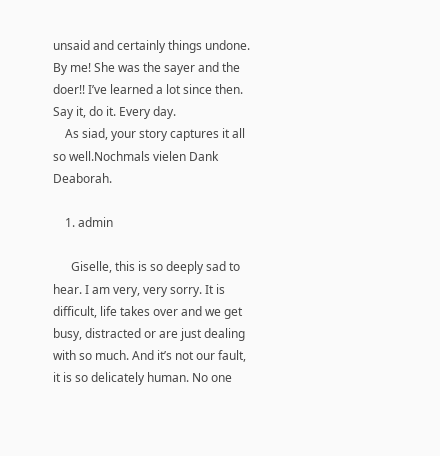unsaid and certainly things undone. By me! She was the sayer and the doer!! I’ve learned a lot since then. Say it, do it. Every day.
    As siad, your story captures it all so well.Nochmals vielen Dank Deaborah.

    1. admin

      Giselle, this is so deeply sad to hear. I am very, very sorry. It is difficult, life takes over and we get busy, distracted or are just dealing with so much. And it’s not our fault, it is so delicately human. No one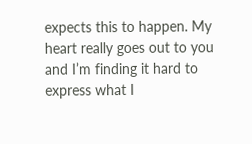expects this to happen. My heart really goes out to you and I’m finding it hard to express what I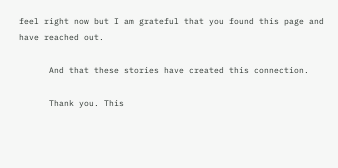feel right now but I am grateful that you found this page and have reached out.

      And that these stories have created this connection.

      Thank you. This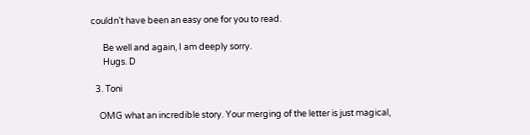couldn’t have been an easy one for you to read.

      Be well and again, I am deeply sorry.
      Hugs. D

  3. Toni

    OMG what an incredible story. Your merging of the letter is just magical,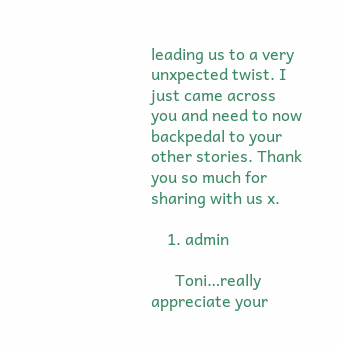leading us to a very unxpected twist. I just came across you and need to now backpedal to your other stories. Thank you so much for sharing with us x.

    1. admin

      Toni…really appreciate your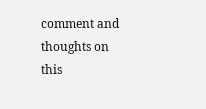comment and thoughts on this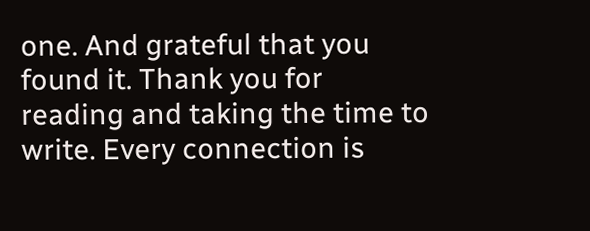one. And grateful that you found it. Thank you for reading and taking the time to write. Every connection is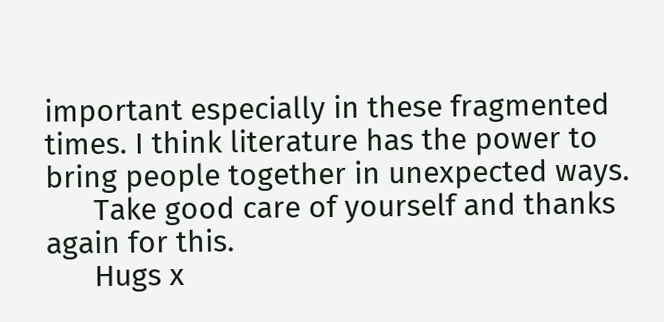important especially in these fragmented times. I think literature has the power to bring people together in unexpected ways.
      Take good care of yourself and thanks again for this.
      Hugs x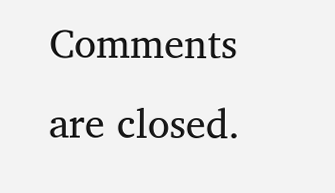Comments are closed.